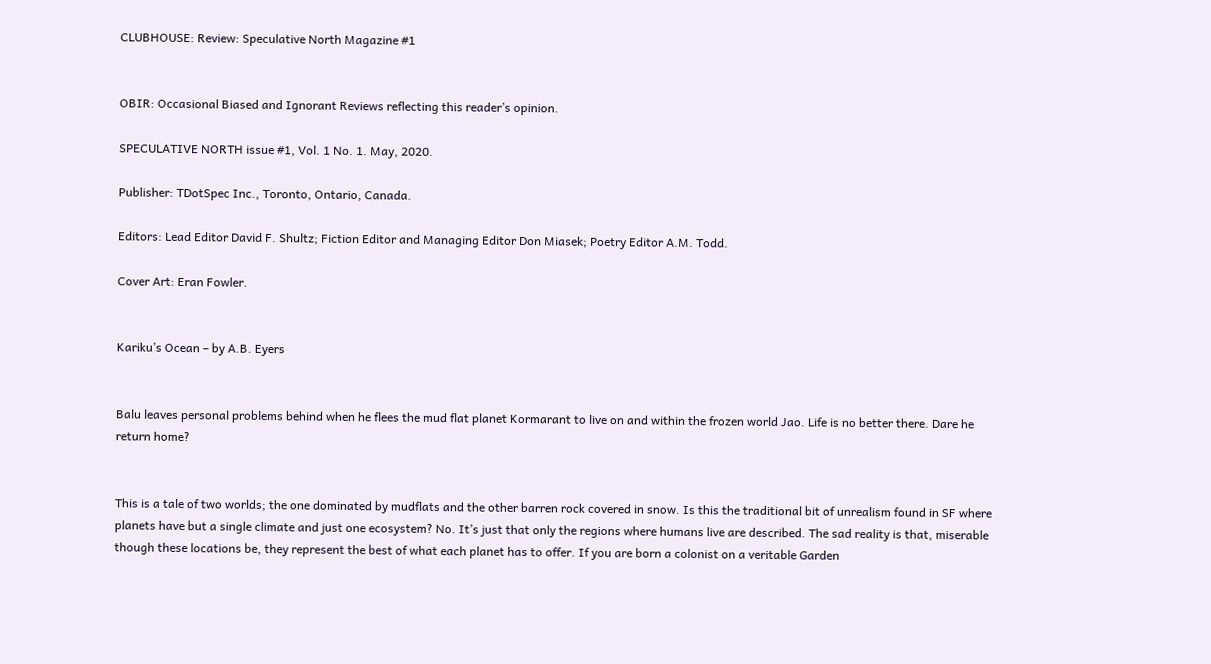CLUBHOUSE: Review: Speculative North Magazine #1


OBIR: Occasional Biased and Ignorant Reviews reflecting this reader’s opinion.

SPECULATIVE NORTH issue #1, Vol. 1 No. 1. May, 2020.

Publisher: TDotSpec Inc., Toronto, Ontario, Canada.

Editors: Lead Editor David F. Shultz; Fiction Editor and Managing Editor Don Miasek; Poetry Editor A.M. Todd.

Cover Art: Eran Fowler.


Kariku’s Ocean – by A.B. Eyers


Balu leaves personal problems behind when he flees the mud flat planet Kormarant to live on and within the frozen world Jao. Life is no better there. Dare he return home?


This is a tale of two worlds; the one dominated by mudflats and the other barren rock covered in snow. Is this the traditional bit of unrealism found in SF where planets have but a single climate and just one ecosystem? No. It’s just that only the regions where humans live are described. The sad reality is that, miserable though these locations be, they represent the best of what each planet has to offer. If you are born a colonist on a veritable Garden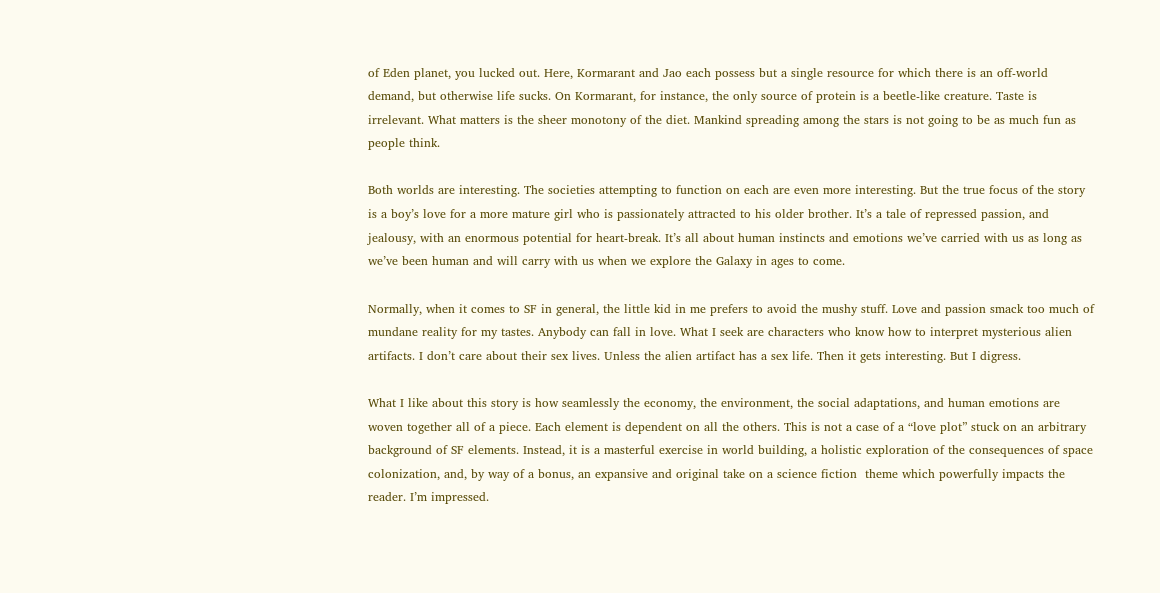of Eden planet, you lucked out. Here, Kormarant and Jao each possess but a single resource for which there is an off-world demand, but otherwise life sucks. On Kormarant, for instance, the only source of protein is a beetle-like creature. Taste is irrelevant. What matters is the sheer monotony of the diet. Mankind spreading among the stars is not going to be as much fun as people think.

Both worlds are interesting. The societies attempting to function on each are even more interesting. But the true focus of the story is a boy’s love for a more mature girl who is passionately attracted to his older brother. It’s a tale of repressed passion, and jealousy, with an enormous potential for heart-break. It’s all about human instincts and emotions we’ve carried with us as long as we’ve been human and will carry with us when we explore the Galaxy in ages to come.

Normally, when it comes to SF in general, the little kid in me prefers to avoid the mushy stuff. Love and passion smack too much of mundane reality for my tastes. Anybody can fall in love. What I seek are characters who know how to interpret mysterious alien artifacts. I don’t care about their sex lives. Unless the alien artifact has a sex life. Then it gets interesting. But I digress.

What I like about this story is how seamlessly the economy, the environment, the social adaptations, and human emotions are woven together all of a piece. Each element is dependent on all the others. This is not a case of a “love plot” stuck on an arbitrary background of SF elements. Instead, it is a masterful exercise in world building, a holistic exploration of the consequences of space colonization, and, by way of a bonus, an expansive and original take on a science fiction  theme which powerfully impacts the reader. I’m impressed.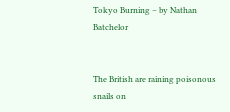Tokyo Burning – by Nathan Batchelor


The British are raining poisonous snails on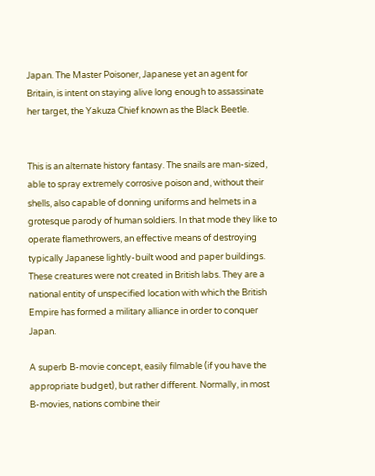Japan. The Master Poisoner, Japanese yet an agent for Britain, is intent on staying alive long enough to assassinate her target, the Yakuza Chief known as the Black Beetle.


This is an alternate history fantasy. The snails are man-sized, able to spray extremely corrosive poison and, without their shells, also capable of donning uniforms and helmets in a grotesque parody of human soldiers. In that mode they like to operate flamethrowers, an effective means of destroying typically Japanese lightly-built wood and paper buildings. These creatures were not created in British labs. They are a national entity of unspecified location with which the British Empire has formed a military alliance in order to conquer Japan.

A superb B-movie concept, easily filmable (if you have the appropriate budget), but rather different. Normally, in most B-movies, nations combine their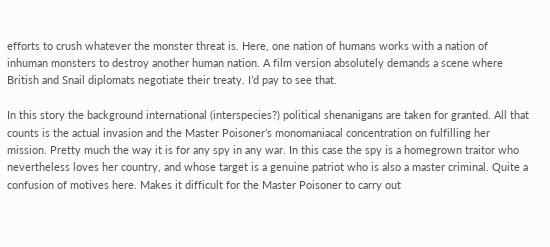efforts to crush whatever the monster threat is. Here, one nation of humans works with a nation of inhuman monsters to destroy another human nation. A film version absolutely demands a scene where British and Snail diplomats negotiate their treaty. I’d pay to see that.

In this story the background international (interspecies?) political shenanigans are taken for granted. All that counts is the actual invasion and the Master Poisoner’s monomaniacal concentration on fulfilling her mission. Pretty much the way it is for any spy in any war. In this case the spy is a homegrown traitor who nevertheless loves her country, and whose target is a genuine patriot who is also a master criminal. Quite a confusion of motives here. Makes it difficult for the Master Poisoner to carry out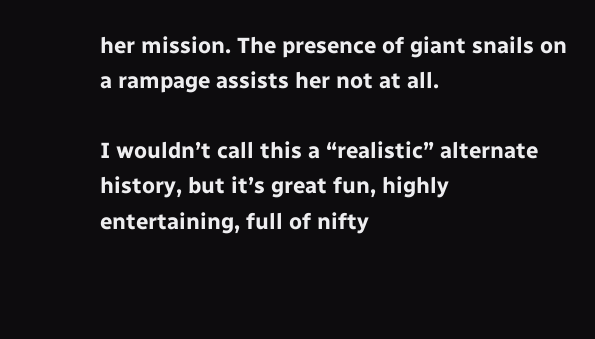her mission. The presence of giant snails on a rampage assists her not at all.

I wouldn’t call this a “realistic” alternate history, but it’s great fun, highly entertaining, full of nifty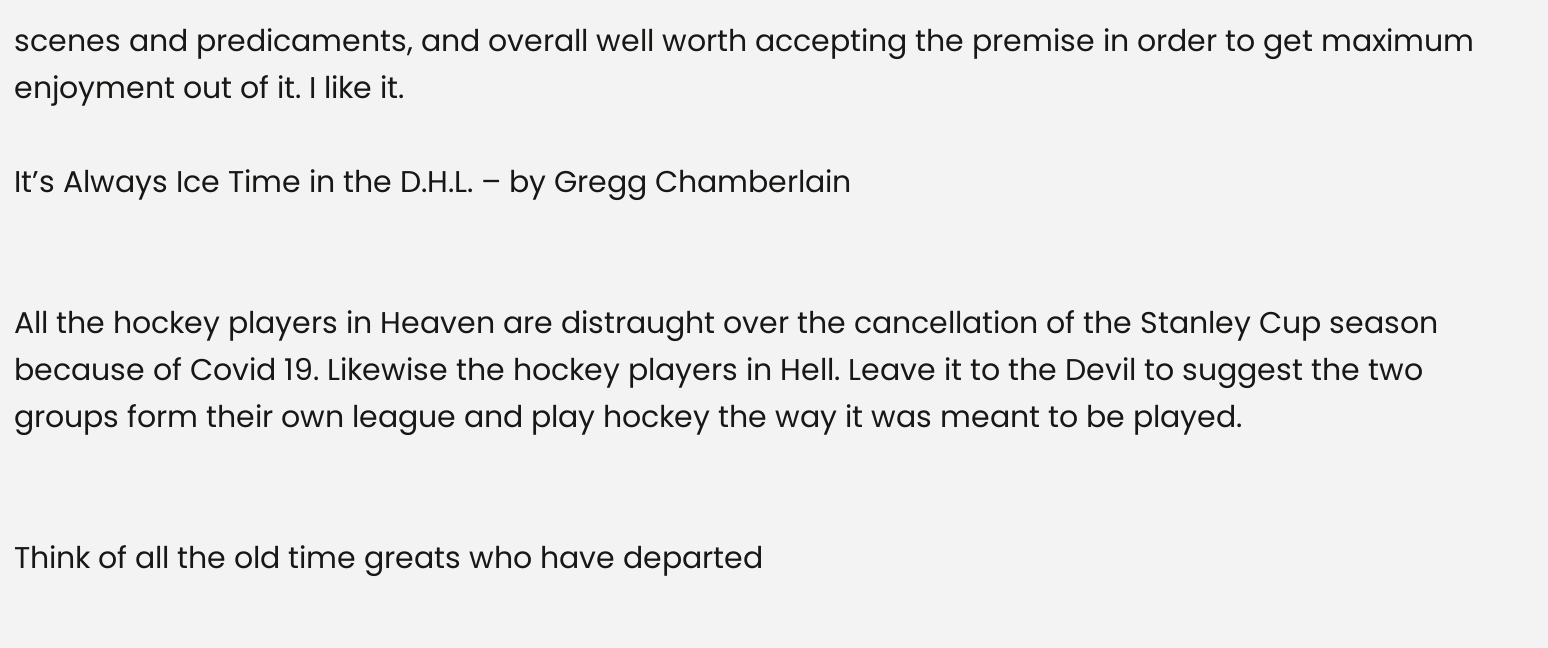scenes and predicaments, and overall well worth accepting the premise in order to get maximum enjoyment out of it. I like it.

It’s Always Ice Time in the D.H.L. – by Gregg Chamberlain


All the hockey players in Heaven are distraught over the cancellation of the Stanley Cup season because of Covid 19. Likewise the hockey players in Hell. Leave it to the Devil to suggest the two groups form their own league and play hockey the way it was meant to be played.


Think of all the old time greats who have departed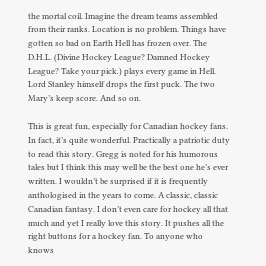the mortal coil. Imagine the dream teams assembled from their ranks. Location is no problem. Things have gotten so bad on Earth Hell has frozen over. The D.H.L. (Divine Hockey League? Damned Hockey League? Take your pick.) plays every game in Hell. Lord Stanley himself drops the first puck. The two Mary’s keep score. And so on.

This is great fun, especially for Canadian hockey fans. In fact, it’s quite wonderful. Practically a patriotic duty to read this story. Gregg is noted for his humorous tales but I think this may well be the best one he’s ever written. I wouldn’t be surprised if it is frequently anthologised in the years to come. A classic, classic Canadian fantasy. I don’t even care for hockey all that much and yet I really love this story. It pushes all the right buttons for a hockey fan. To anyone who knows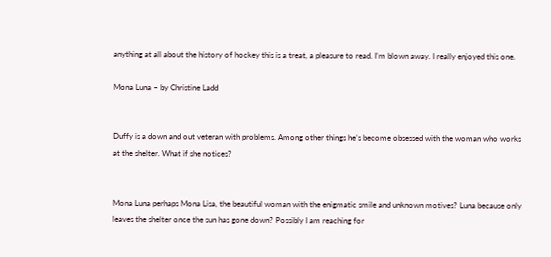anything at all about the history of hockey this is a treat, a pleasure to read. I’m blown away. I really enjoyed this one.

Mona Luna – by Christine Ladd


Duffy is a down and out veteran with problems. Among other things he’s become obsessed with the woman who works at the shelter. What if she notices?


Mona Luna perhaps Mona Lisa, the beautiful woman with the enigmatic smile and unknown motives? Luna because only leaves the shelter once the sun has gone down? Possibly I am reaching for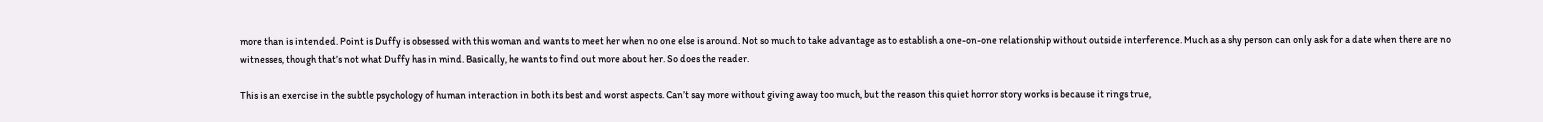more than is intended. Point is Duffy is obsessed with this woman and wants to meet her when no one else is around. Not so much to take advantage as to establish a one-on-one relationship without outside interference. Much as a shy person can only ask for a date when there are no witnesses, though that’s not what Duffy has in mind. Basically, he wants to find out more about her. So does the reader.

This is an exercise in the subtle psychology of human interaction in both its best and worst aspects. Can’t say more without giving away too much, but the reason this quiet horror story works is because it rings true,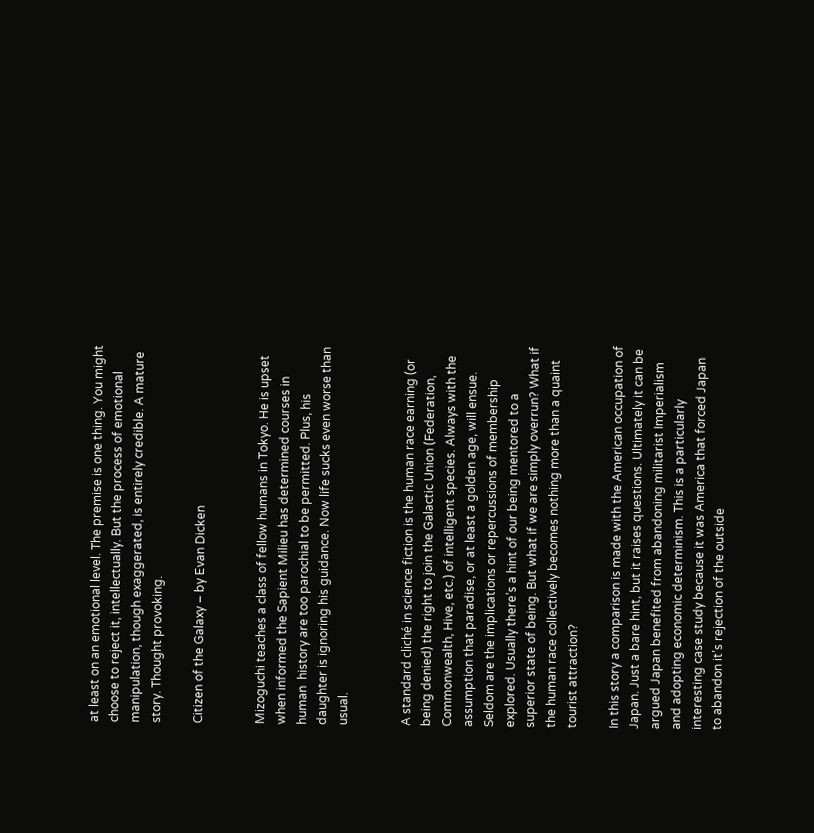at least on an emotional level. The premise is one thing. You might choose to reject it, intellectually. But the process of emotional manipulation, though exaggerated, is entirely credible. A mature story. Thought provoking.

Citizen of the Galaxy – by Evan Dicken


Mizoguchi teaches a class of fellow humans in Tokyo. He is upset when informed the Sapient Milieu has determined courses in human  history are too parochial to be permitted. Plus, his daughter is ignoring his guidance. Now life sucks even worse than usual.


A standard cliché in science fiction is the human race earning (or being denied) the right to join the Galactic Union (Federation, Commonwealth, Hive, etc.) of intelligent species. Always with the assumption that paradise, or at least a golden age, will ensue. Seldom are the implications or repercussions of membership explored. Usually there’s a hint of our being mentored to a superior state of being. But what if we are simply overrun? What if the human race collectively becomes nothing more than a quaint tourist attraction?

In this story a comparison is made with the American occupation of Japan. Just a bare hint, but it raises questions. Ultimately it can be argued Japan benefited from abandoning militarist Imperialism and adopting economic determinism. This is a particularly interesting case study because it was America that forced Japan to abandon it’s rejection of the outside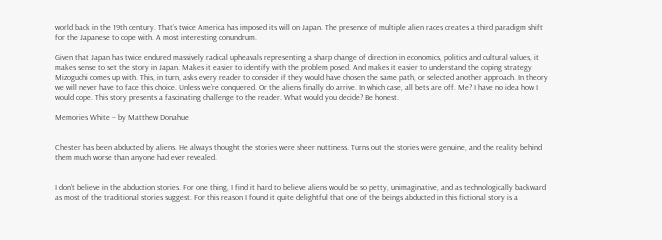world back in the 19th century. That’s twice America has imposed its will on Japan. The presence of multiple alien races creates a third paradigm shift for the Japanese to cope with. A most interesting conundrum.

Given that Japan has twice endured massively radical upheavals representing a sharp change of direction in economics, politics and cultural values, it makes sense to set the story in Japan. Makes it easier to identify with the problem posed. And makes it easier to understand the coping strategy Mizoguchi comes up with. This, in turn, asks every reader to consider if they would have chosen the same path, or selected another approach. In theory we will never have to face this choice. Unless we’re conquered. Or the aliens finally do arrive. In which case, all bets are off. Me? I have no idea how I would cope. This story presents a fascinating challenge to the reader. What would you decide? Be honest.

Memories White – by Matthew Donahue


Chester has been abducted by aliens. He always thought the stories were sheer nuttiness. Turns out the stories were genuine, and the reality behind them much worse than anyone had ever revealed.


I don’t believe in the abduction stories. For one thing, I find it hard to believe aliens would be so petty, unimaginative, and as technologically backward as most of the traditional stories suggest. For this reason I found it quite delightful that one of the beings abducted in this fictional story is a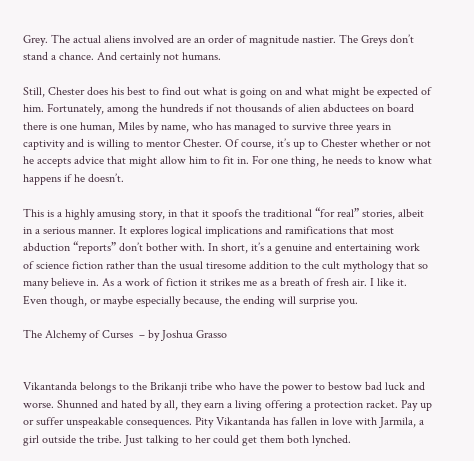Grey. The actual aliens involved are an order of magnitude nastier. The Greys don’t stand a chance. And certainly not humans.

Still, Chester does his best to find out what is going on and what might be expected of him. Fortunately, among the hundreds if not thousands of alien abductees on board there is one human, Miles by name, who has managed to survive three years in captivity and is willing to mentor Chester. Of course, it’s up to Chester whether or not he accepts advice that might allow him to fit in. For one thing, he needs to know what happens if he doesn’t.

This is a highly amusing story, in that it spoofs the traditional “for real” stories, albeit in a serious manner. It explores logical implications and ramifications that most abduction “reports” don’t bother with. In short, it’s a genuine and entertaining work of science fiction rather than the usual tiresome addition to the cult mythology that so many believe in. As a work of fiction it strikes me as a breath of fresh air. I like it. Even though, or maybe especially because, the ending will surprise you.

The Alchemy of Curses  – by Joshua Grasso


Vikantanda belongs to the Brikanji tribe who have the power to bestow bad luck and worse. Shunned and hated by all, they earn a living offering a protection racket. Pay up or suffer unspeakable consequences. Pity Vikantanda has fallen in love with Jarmila, a girl outside the tribe. Just talking to her could get them both lynched.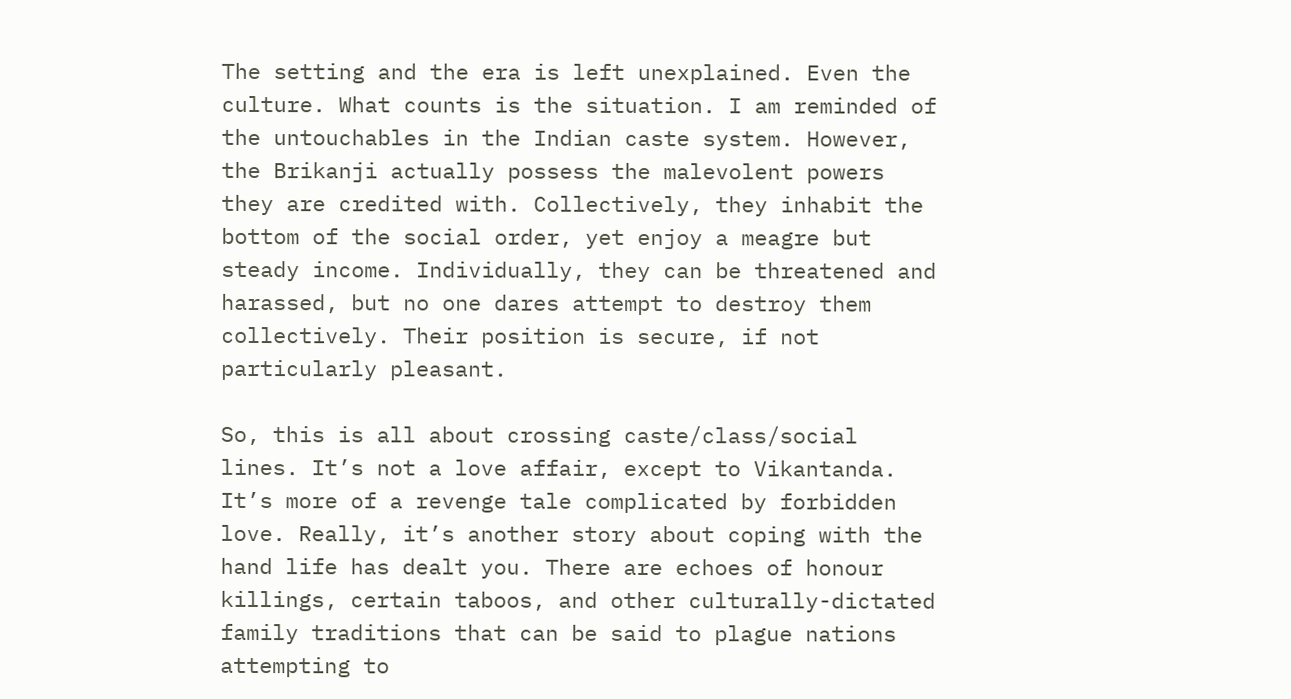The setting and the era is left unexplained. Even the culture. What counts is the situation. I am reminded of the untouchables in the Indian caste system. However, the Brikanji actually possess the malevolent powers they are credited with. Collectively, they inhabit the bottom of the social order, yet enjoy a meagre but steady income. Individually, they can be threatened and harassed, but no one dares attempt to destroy them collectively. Their position is secure, if not particularly pleasant.

So, this is all about crossing caste/class/social lines. It’s not a love affair, except to Vikantanda. It’s more of a revenge tale complicated by forbidden love. Really, it’s another story about coping with the hand life has dealt you. There are echoes of honour killings, certain taboos, and other culturally-dictated family traditions that can be said to plague nations attempting to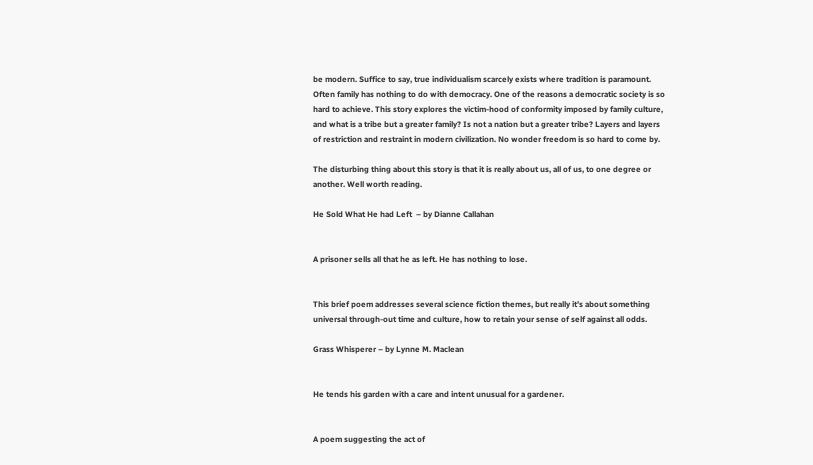be modern. Suffice to say, true individualism scarcely exists where tradition is paramount. Often family has nothing to do with democracy. One of the reasons a democratic society is so hard to achieve. This story explores the victim-hood of conformity imposed by family culture, and what is a tribe but a greater family? Is not a nation but a greater tribe? Layers and layers of restriction and restraint in modern civilization. No wonder freedom is so hard to come by.

The disturbing thing about this story is that it is really about us, all of us, to one degree or another. Well worth reading.

He Sold What He had Left  – by Dianne Callahan


A prisoner sells all that he as left. He has nothing to lose.


This brief poem addresses several science fiction themes, but really it’s about something universal through-out time and culture, how to retain your sense of self against all odds.

Grass Whisperer – by Lynne M. Maclean


He tends his garden with a care and intent unusual for a gardener.


A poem suggesting the act of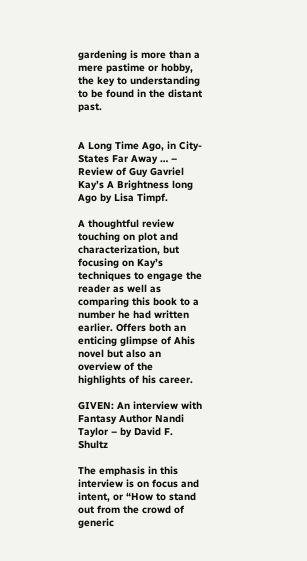gardening is more than a mere pastime or hobby, the key to understanding to be found in the distant past.


A Long Time Ago, in City-States Far Away … – Review of Guy Gavriel Kay’s A Brightness long Ago by Lisa Timpf.

A thoughtful review touching on plot and characterization, but focusing on Kay’s techniques to engage the reader as well as comparing this book to a number he had written earlier. Offers both an enticing glimpse of Ahis novel but also an overview of the highlights of his career.

GIVEN: An interview with Fantasy Author Nandi Taylor – by David F. Shultz

The emphasis in this interview is on focus and intent, or “How to stand out from the crowd of generic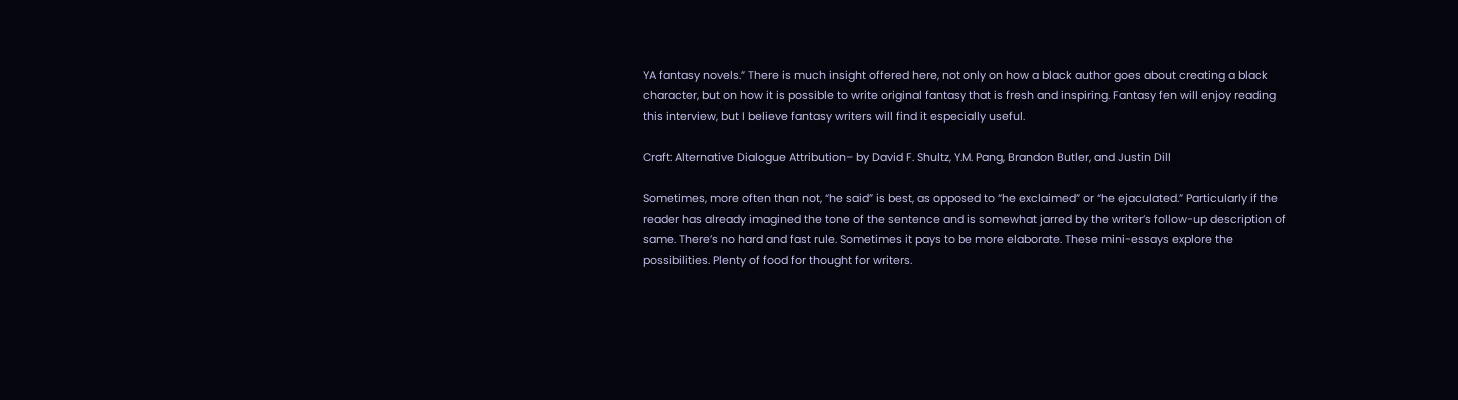YA fantasy novels.” There is much insight offered here, not only on how a black author goes about creating a black character, but on how it is possible to write original fantasy that is fresh and inspiring. Fantasy fen will enjoy reading this interview, but I believe fantasy writers will find it especially useful.

Craft: Alternative Dialogue Attribution– by David F. Shultz, Y.M. Pang, Brandon Butler, and Justin Dill

Sometimes, more often than not, “he said” is best, as opposed to “he exclaimed” or “he ejaculated.” Particularly if the reader has already imagined the tone of the sentence and is somewhat jarred by the writer’s follow-up description of same. There’s no hard and fast rule. Sometimes it pays to be more elaborate. These mini-essays explore the possibilities. Plenty of food for thought for writers.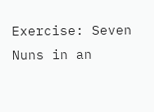Exercise: Seven Nuns in an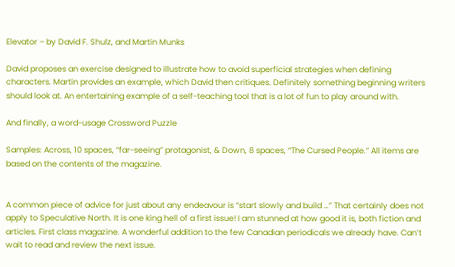Elevator – by David F. Shulz, and Martin Munks

David proposes an exercise designed to illustrate how to avoid superficial strategies when defining characters. Martin provides an example, which David then critiques. Definitely something beginning writers should look at. An entertaining example of a self-teaching tool that is a lot of fun to play around with.

And finally, a word-usage Crossword Puzzle

Samples: Across, 10 spaces, “far-seeing” protagonist, & Down, 8 spaces, “The Cursed People.” All items are based on the contents of the magazine.


A common piece of advice for just about any endeavour is “start slowly and build …” That certainly does not apply to Speculative North. It is one king hell of a first issue! I am stunned at how good it is, both fiction and articles. First class magazine. A wonderful addition to the few Canadian periodicals we already have. Can’t wait to read and review the next issue.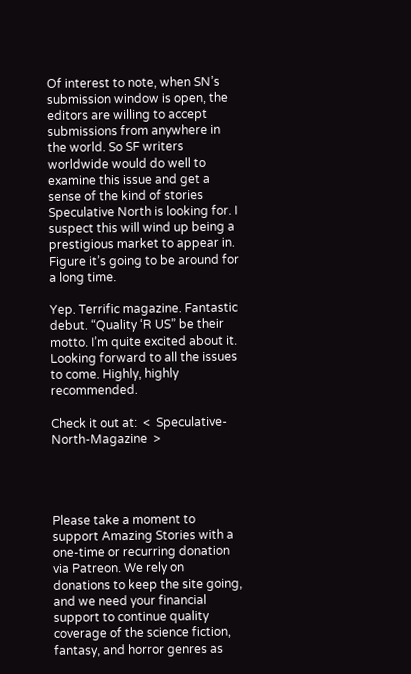Of interest to note, when SN’s submission window is open, the editors are willing to accept submissions from anywhere in the world. So SF writers worldwide would do well to examine this issue and get a sense of the kind of stories Speculative North is looking for. I suspect this will wind up being a prestigious market to appear in. Figure it’s going to be around for a long time.

Yep. Terrific magazine. Fantastic debut. “Quality ‘R US” be their motto. I’m quite excited about it. Looking forward to all the issues to come. Highly, highly recommended.

Check it out at:  <  Speculative-North-Magazine  >




Please take a moment to support Amazing Stories with a one-time or recurring donation via Patreon. We rely on donations to keep the site going, and we need your financial support to continue quality coverage of the science fiction, fantasy, and horror genres as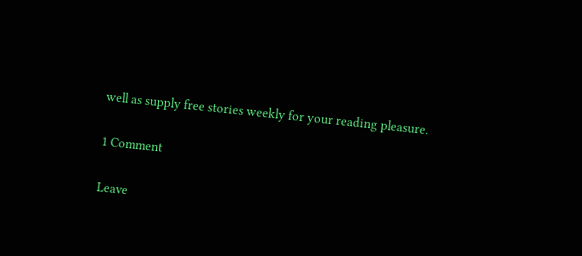well as supply free stories weekly for your reading pleasure.

1 Comment

Leave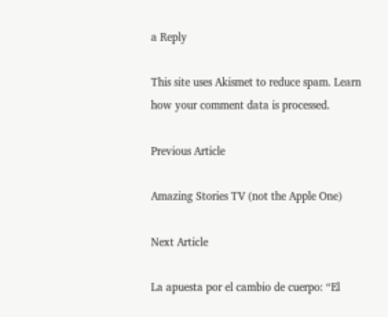a Reply

This site uses Akismet to reduce spam. Learn how your comment data is processed.

Previous Article

Amazing Stories TV (not the Apple One)

Next Article

La apuesta por el cambio de cuerpo: “El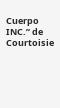Cuerpo INC.” de Courtoisie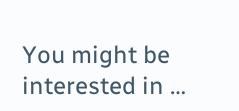You might be interested in …